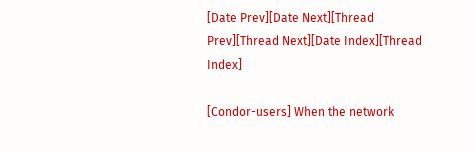[Date Prev][Date Next][Thread Prev][Thread Next][Date Index][Thread Index]

[Condor-users] When the network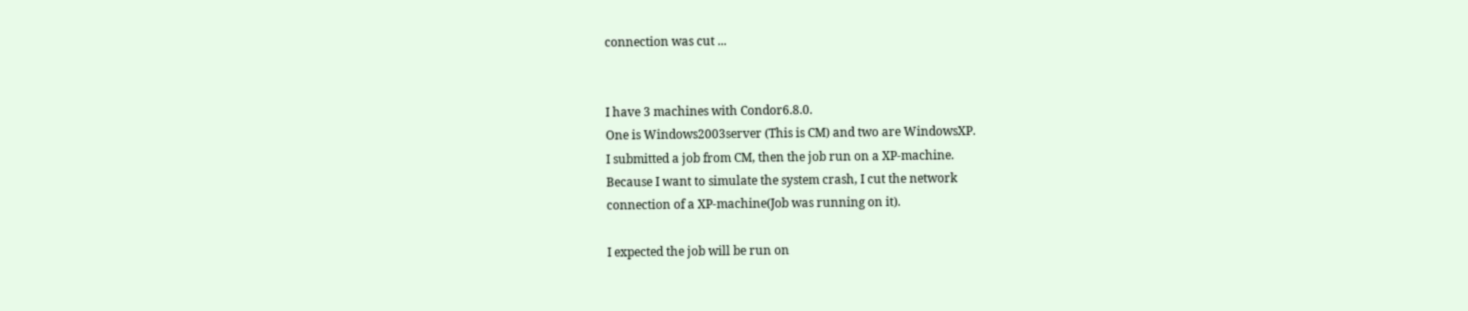connection was cut ...


I have 3 machines with Condor6.8.0.
One is Windows2003server (This is CM) and two are WindowsXP.
I submitted a job from CM, then the job run on a XP-machine.
Because I want to simulate the system crash, I cut the network
connection of a XP-machine(Job was running on it).

I expected the job will be run on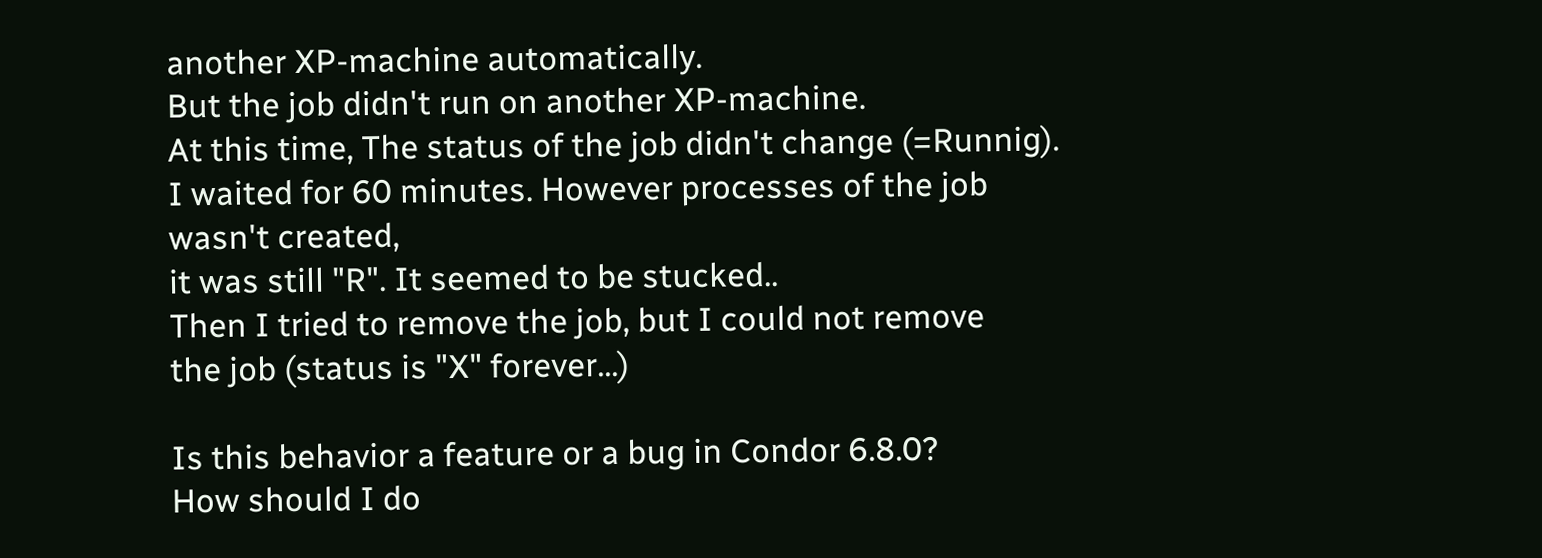another XP-machine automatically.
But the job didn't run on another XP-machine.
At this time, The status of the job didn't change (=Runnig).
I waited for 60 minutes. However processes of the job wasn't created,
it was still "R". It seemed to be stucked..
Then I tried to remove the job, but I could not remove
the job (status is "X" forever...)

Is this behavior a feature or a bug in Condor 6.8.0?
How should I do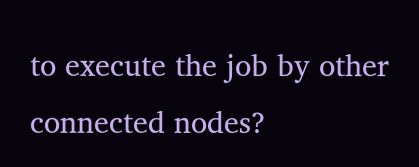to execute the job by other connected nodes?